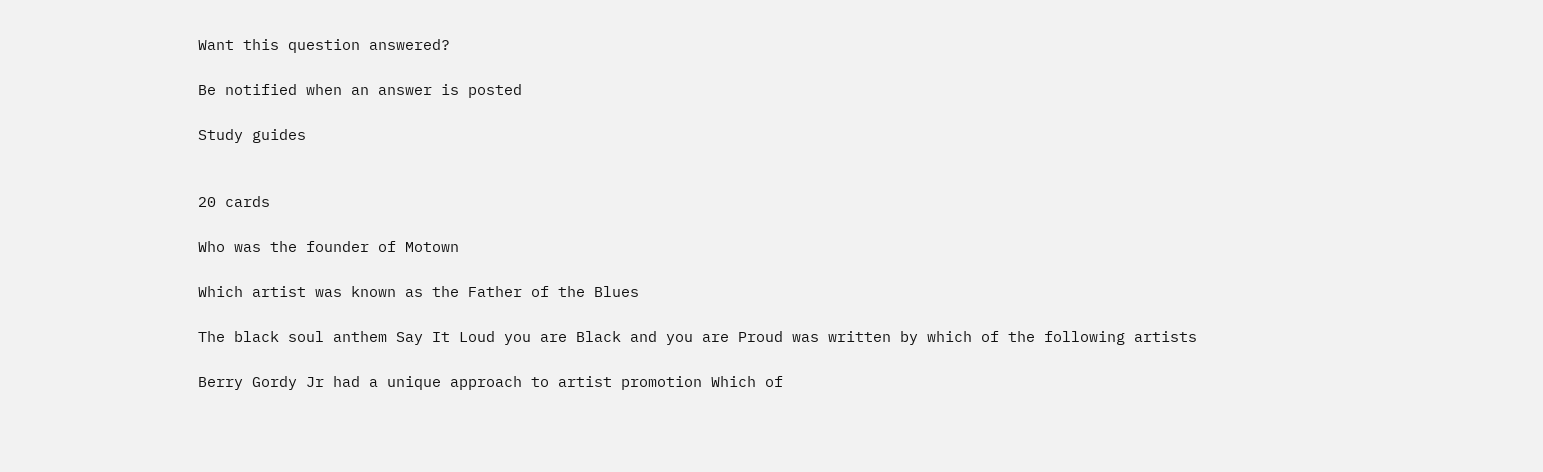Want this question answered?

Be notified when an answer is posted

Study guides


20 cards

Who was the founder of Motown

Which artist was known as the Father of the Blues

The black soul anthem Say It Loud you are Black and you are Proud was written by which of the following artists

Berry Gordy Jr had a unique approach to artist promotion Which of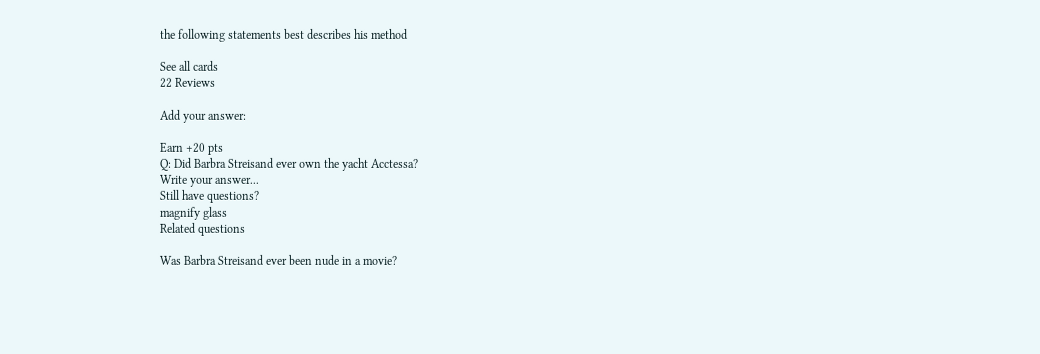the following statements best describes his method

See all cards
22 Reviews

Add your answer:

Earn +20 pts
Q: Did Barbra Streisand ever own the yacht Acctessa?
Write your answer...
Still have questions?
magnify glass
Related questions

Was Barbra Streisand ever been nude in a movie?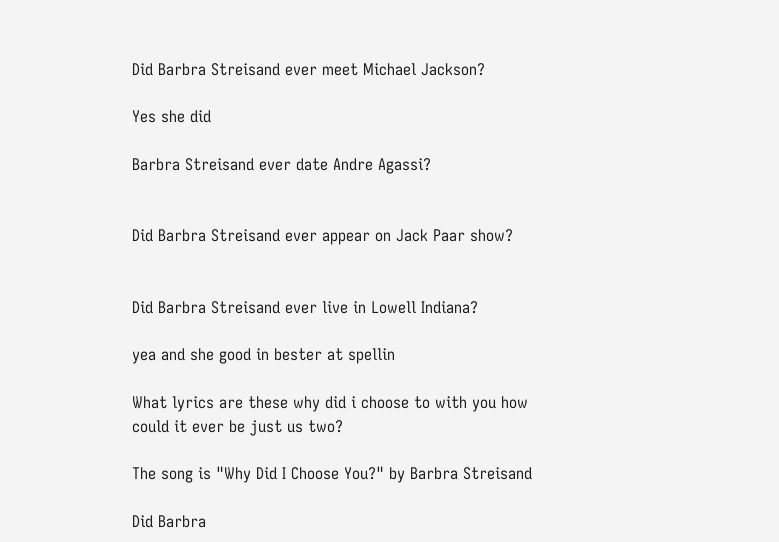Did Barbra Streisand ever meet Michael Jackson?

Yes she did

Barbra Streisand ever date Andre Agassi?


Did Barbra Streisand ever appear on Jack Paar show?


Did Barbra Streisand ever live in Lowell Indiana?

yea and she good in bester at spellin

What lyrics are these why did i choose to with you how could it ever be just us two?

The song is "Why Did I Choose You?" by Barbra Streisand

Did Barbra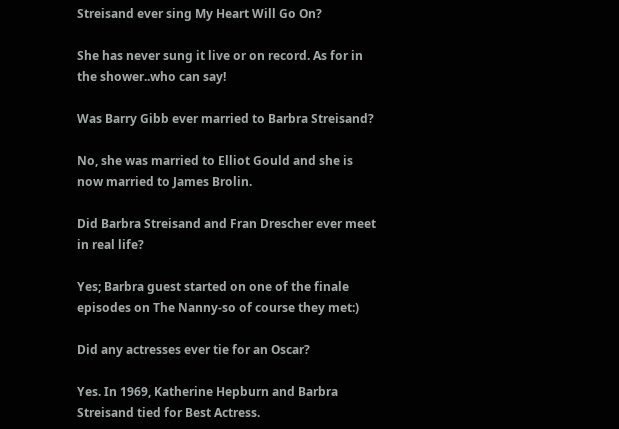Streisand ever sing My Heart Will Go On?

She has never sung it live or on record. As for in the shower..who can say!

Was Barry Gibb ever married to Barbra Streisand?

No, she was married to Elliot Gould and she is now married to James Brolin.

Did Barbra Streisand and Fran Drescher ever meet in real life?

Yes; Barbra guest started on one of the finale episodes on The Nanny-so of course they met:)

Did any actresses ever tie for an Oscar?

Yes. In 1969, Katherine Hepburn and Barbra Streisand tied for Best Actress.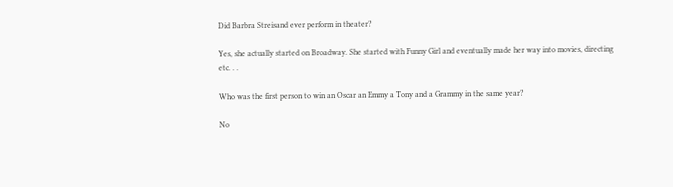Did Barbra Streisand ever perform in theater?

Yes, she actually started on Broadway. She started with Funny Girl and eventually made her way into movies, directing etc. . .

Who was the first person to win an Oscar an Emmy a Tony and a Grammy in the same year?

No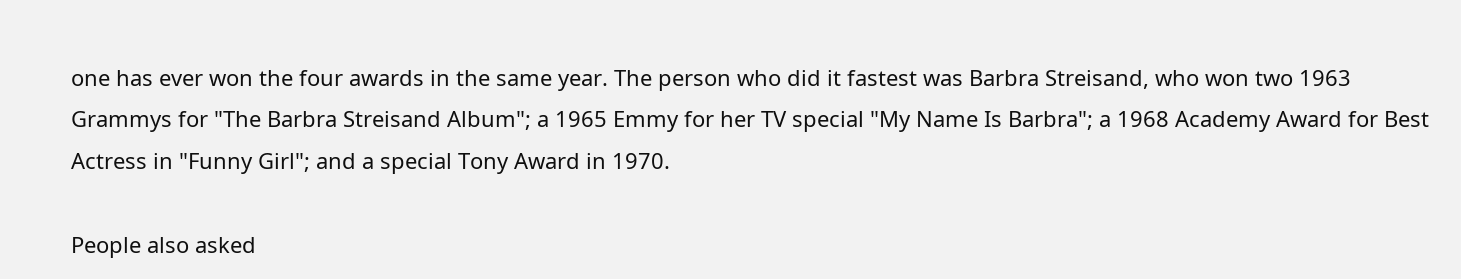one has ever won the four awards in the same year. The person who did it fastest was Barbra Streisand, who won two 1963 Grammys for "The Barbra Streisand Album"; a 1965 Emmy for her TV special "My Name Is Barbra"; a 1968 Academy Award for Best Actress in "Funny Girl"; and a special Tony Award in 1970.

People also asked